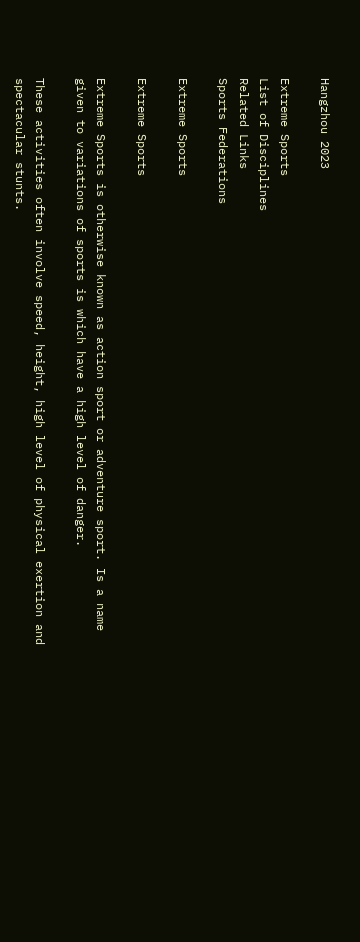Hangzhou 2023

Extreme Sports
List of Disciplines
Related Links
Sports Federations

Extreme Sports

Extreme Sports

Extreme Sports is otherwise known as action sport or adventure sport. Is a name given to variations of sports is which have a high level of danger.

These activities often involve speed, height, high level of physical exertion and spectacular stunts.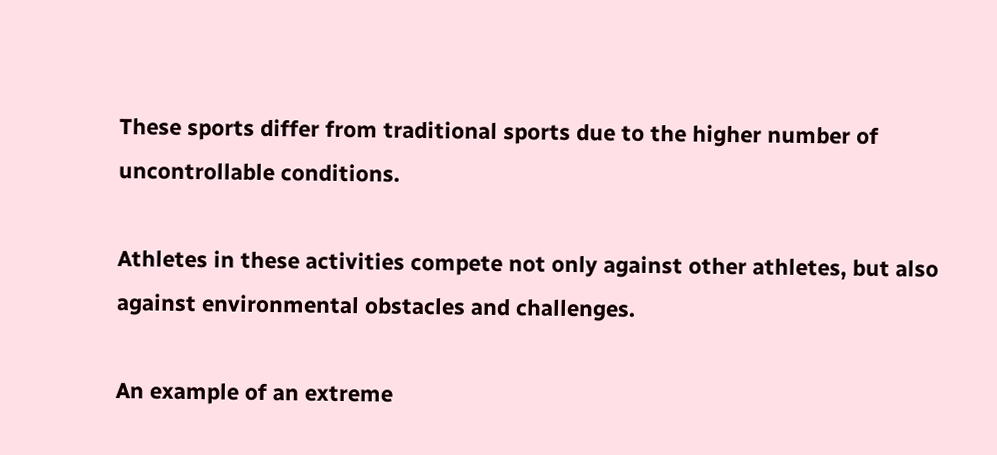These sports differ from traditional sports due to the higher number of uncontrollable conditions.

Athletes in these activities compete not only against other athletes, but also against environmental obstacles and challenges.

An example of an extreme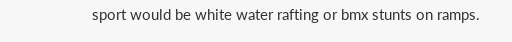sport would be white water rafting or bmx stunts on ramps.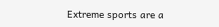Extreme sports are a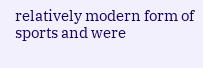relatively modern form of sports and were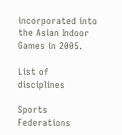incorporated into the Asian Indoor Games in 2005.

List of disciplines

Sports Federations